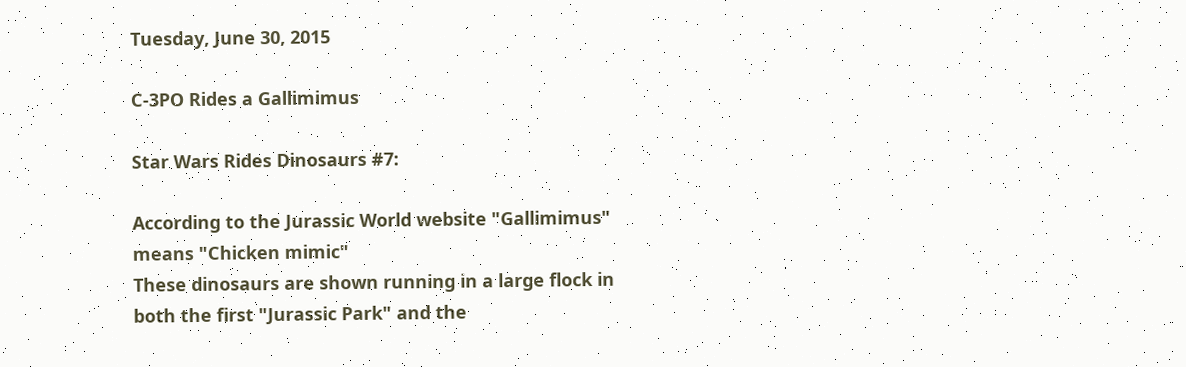Tuesday, June 30, 2015

C-3PO Rides a Gallimimus

Star Wars Rides Dinosaurs #7:

According to the Jurassic World website "Gallimimus" means "Chicken mimic"
These dinosaurs are shown running in a large flock in both the first "Jurassic Park" and the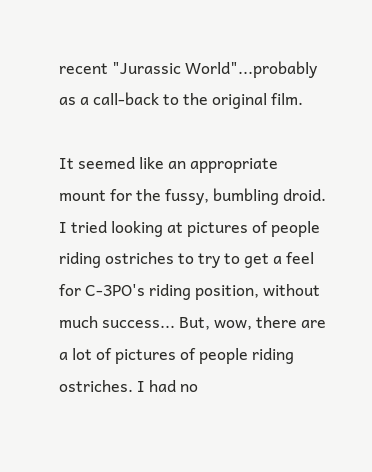recent "Jurassic World"...probably as a call-back to the original film.

It seemed like an appropriate mount for the fussy, bumbling droid. I tried looking at pictures of people riding ostriches to try to get a feel for C-3PO's riding position, without much success... But, wow, there are a lot of pictures of people riding ostriches. I had no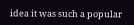idea it was such a popular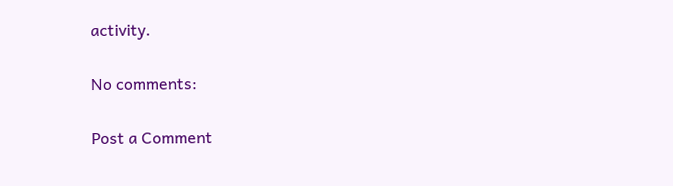activity.

No comments:

Post a Comment